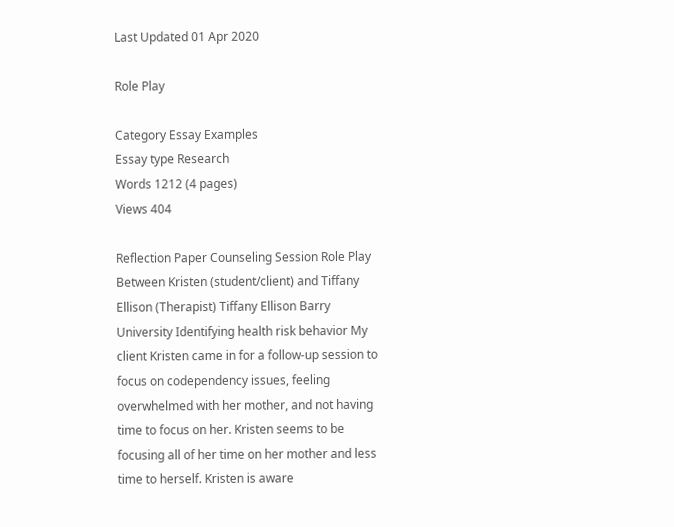Last Updated 01 Apr 2020

Role Play

Category Essay Examples
Essay type Research
Words 1212 (4 pages)
Views 404

Reflection Paper Counseling Session Role Play Between Kristen (student/client) and Tiffany Ellison (Therapist) Tiffany Ellison Barry University Identifying health risk behavior My client Kristen came in for a follow-up session to focus on codependency issues, feeling overwhelmed with her mother, and not having time to focus on her. Kristen seems to be focusing all of her time on her mother and less time to herself. Kristen is aware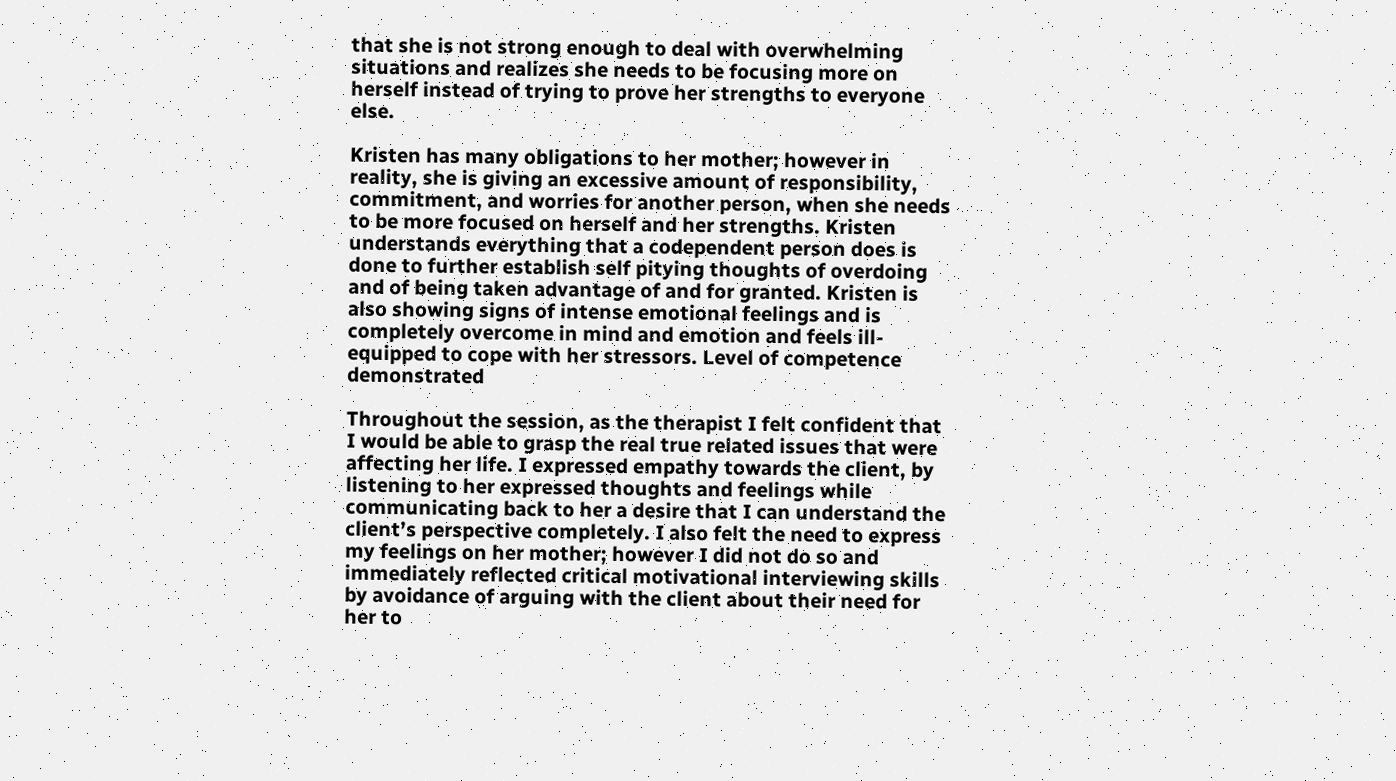that she is not strong enough to deal with overwhelming situations and realizes she needs to be focusing more on herself instead of trying to prove her strengths to everyone else.

Kristen has many obligations to her mother; however in reality, she is giving an excessive amount of responsibility, commitment, and worries for another person, when she needs to be more focused on herself and her strengths. Kristen understands everything that a codependent person does is done to further establish self pitying thoughts of overdoing and of being taken advantage of and for granted. Kristen is also showing signs of intense emotional feelings and is completely overcome in mind and emotion and feels ill-equipped to cope with her stressors. Level of competence demonstrated

Throughout the session, as the therapist I felt confident that I would be able to grasp the real true related issues that were affecting her life. I expressed empathy towards the client, by listening to her expressed thoughts and feelings while communicating back to her a desire that I can understand the client’s perspective completely. I also felt the need to express my feelings on her mother; however I did not do so and immediately reflected critical motivational interviewing skills by avoidance of arguing with the client about their need for her to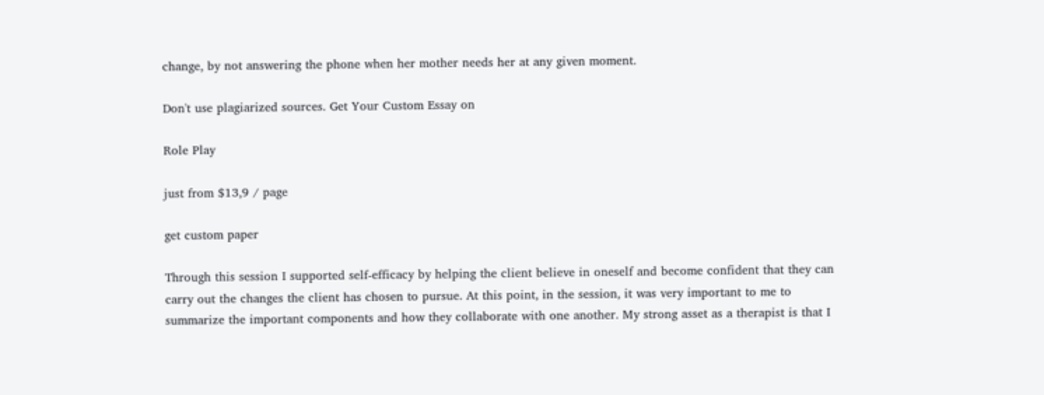change, by not answering the phone when her mother needs her at any given moment.

Don't use plagiarized sources. Get Your Custom Essay on

Role Play

just from $13,9 / page

get custom paper

Through this session I supported self-efficacy by helping the client believe in oneself and become confident that they can carry out the changes the client has chosen to pursue. At this point, in the session, it was very important to me to summarize the important components and how they collaborate with one another. My strong asset as a therapist is that I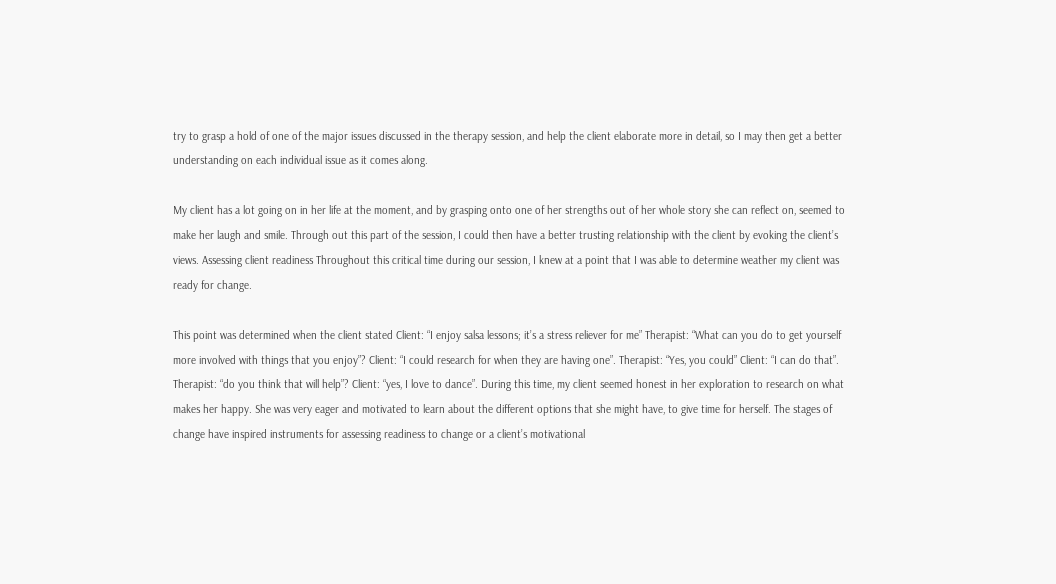try to grasp a hold of one of the major issues discussed in the therapy session, and help the client elaborate more in detail, so I may then get a better understanding on each individual issue as it comes along.

My client has a lot going on in her life at the moment, and by grasping onto one of her strengths out of her whole story she can reflect on, seemed to make her laugh and smile. Through out this part of the session, I could then have a better trusting relationship with the client by evoking the client’s views. Assessing client readiness Throughout this critical time during our session, I knew at a point that I was able to determine weather my client was ready for change.

This point was determined when the client stated Client: “I enjoy salsa lessons; it’s a stress reliever for me” Therapist: “What can you do to get yourself more involved with things that you enjoy”? Client: “I could research for when they are having one”. Therapist: “Yes, you could” Client: “I can do that”. Therapist: “do you think that will help”? Client: “yes, I love to dance”. During this time, my client seemed honest in her exploration to research on what makes her happy. She was very eager and motivated to learn about the different options that she might have, to give time for herself. The stages of change have inspired instruments for assessing readiness to change or a client’s motivational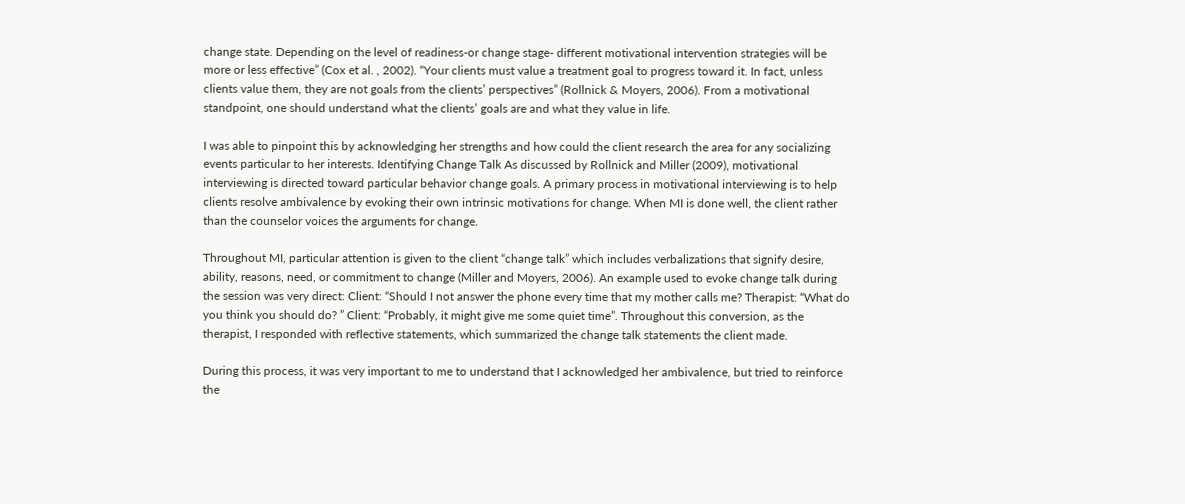change state. Depending on the level of readiness-or change stage- different motivational intervention strategies will be more or less effective” (Cox et al. , 2002). “Your clients must value a treatment goal to progress toward it. In fact, unless clients value them, they are not goals from the clients’ perspectives” (Rollnick & Moyers, 2006). From a motivational standpoint, one should understand what the clients’ goals are and what they value in life.

I was able to pinpoint this by acknowledging her strengths and how could the client research the area for any socializing events particular to her interests. Identifying Change Talk As discussed by Rollnick and Miller (2009), motivational interviewing is directed toward particular behavior change goals. A primary process in motivational interviewing is to help clients resolve ambivalence by evoking their own intrinsic motivations for change. When MI is done well, the client rather than the counselor voices the arguments for change.

Throughout MI, particular attention is given to the client “change talk” which includes verbalizations that signify desire, ability, reasons, need, or commitment to change (Miller and Moyers, 2006). An example used to evoke change talk during the session was very direct: Client: “Should I not answer the phone every time that my mother calls me? Therapist: “What do you think you should do? ” Client: “Probably, it might give me some quiet time”. Throughout this conversion, as the therapist, I responded with reflective statements, which summarized the change talk statements the client made.

During this process, it was very important to me to understand that I acknowledged her ambivalence, but tried to reinforce the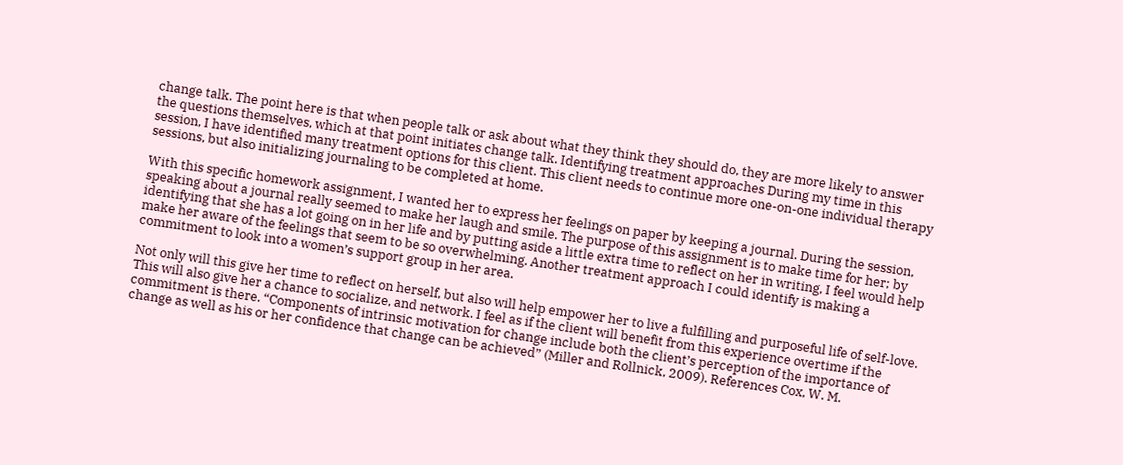change talk. The point here is that when people talk or ask about what they think they should do, they are more likely to answer the questions themselves, which at that point initiates change talk. Identifying treatment approaches During my time in this session, I have identified many treatment options for this client. This client needs to continue more one-on-one individual therapy sessions, but also initializing journaling to be completed at home.

With this specific homework assignment, I wanted her to express her feelings on paper by keeping a journal. During the session, speaking about a journal really seemed to make her laugh and smile. The purpose of this assignment is to make time for her; by identifying that she has a lot going on in her life and by putting aside a little extra time to reflect on her in writing, I feel would help make her aware of the feelings that seem to be so overwhelming. Another treatment approach I could identify is making a commitment to look into a women’s support group in her area.

Not only will this give her time to reflect on herself, but also will help empower her to live a fulfilling and purposeful life of self-love. This will also give her a chance to socialize, and network. I feel as if the client will benefit from this experience overtime if the commitment is there. “Components of intrinsic motivation for change include both the client’s perception of the importance of change as well as his or her confidence that change can be achieved” (Miller and Rollnick, 2009). References Cox, W. M.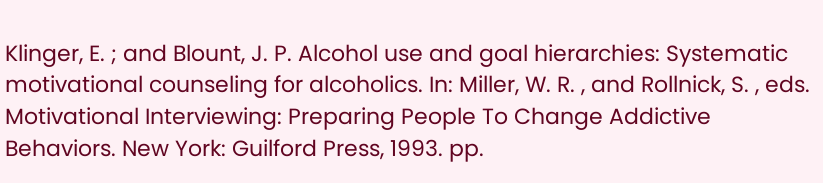Klinger, E. ; and Blount, J. P. Alcohol use and goal hierarchies: Systematic motivational counseling for alcoholics. In: Miller, W. R. , and Rollnick, S. , eds. Motivational Interviewing: Preparing People To Change Addictive Behaviors. New York: Guilford Press, 1993. pp.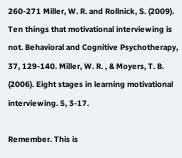260-271 Miller, W. R. and Rollnick, S. (2009). Ten things that motivational interviewing is not. Behavioral and Cognitive Psychotherapy, 37, 129-140. Miller, W. R. , & Moyers, T. B. (2006). Eight stages in learning motivational interviewing. 5, 3-17.

Remember. This is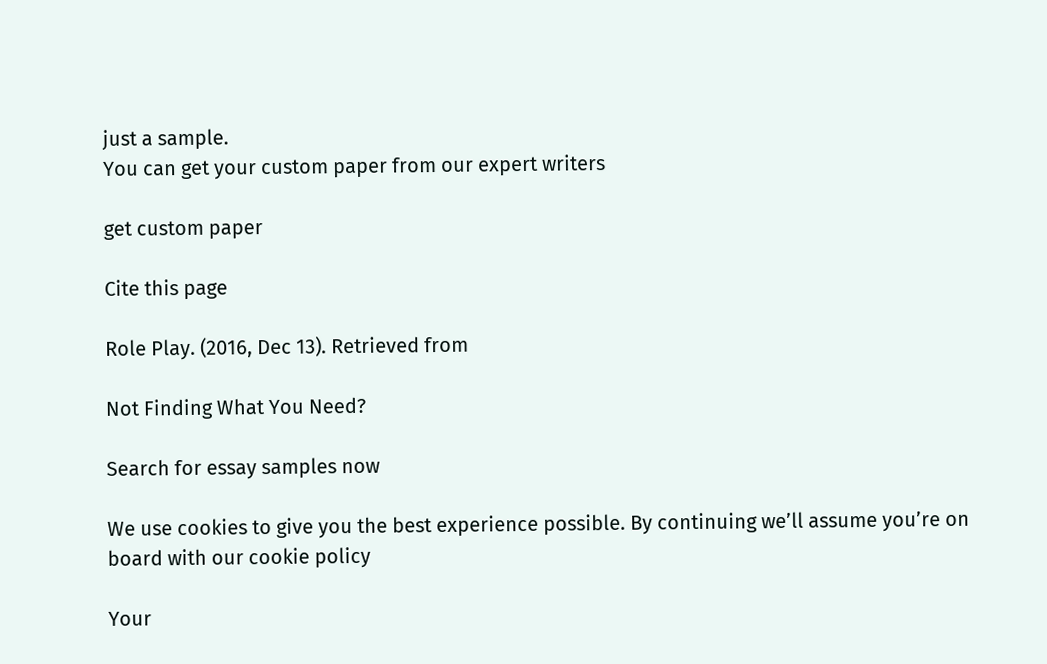just a sample.
You can get your custom paper from our expert writers

get custom paper

Cite this page

Role Play. (2016, Dec 13). Retrieved from

Not Finding What You Need?

Search for essay samples now

We use cookies to give you the best experience possible. By continuing we’ll assume you’re on board with our cookie policy

Your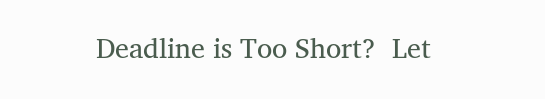Deadline is Too Short?  Let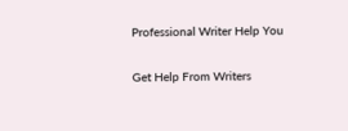Professional Writer Help You

Get Help From Writers